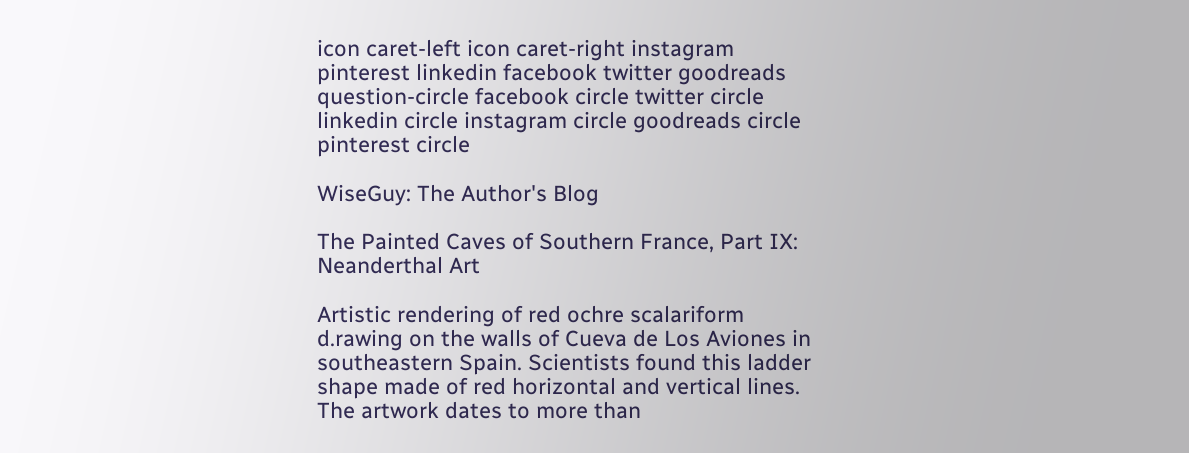icon caret-left icon caret-right instagram pinterest linkedin facebook twitter goodreads question-circle facebook circle twitter circle linkedin circle instagram circle goodreads circle pinterest circle

WiseGuy: The Author's Blog

The Painted Caves of Southern France, Part IX: Neanderthal Art

Artistic rendering of red ochre scalariform d.rawing on the walls of Cueva de Los Aviones in southeastern Spain. Scientists found this ladder shape made of red horizontal and vertical lines. The artwork dates to more than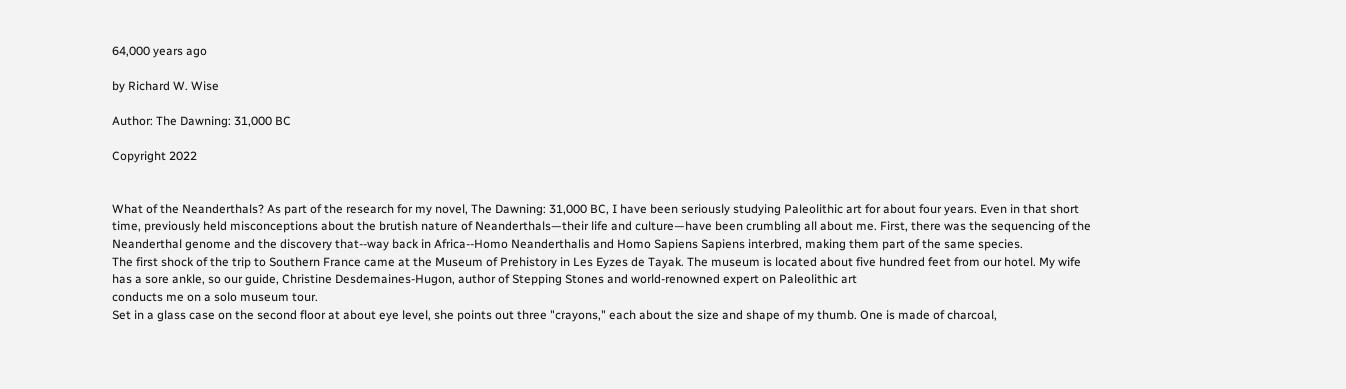64,000 years ago

by Richard W. Wise

Author: The Dawning: 31,000 BC

Copyright 2022


What of the Neanderthals? As part of the research for my novel, The Dawning: 31,000 BC, I have been seriously studying Paleolithic art for about four years. Even in that short time, previously held misconceptions about the brutish nature of Neanderthals—their life and culture—have been crumbling all about me. First, there was the sequencing of the Neanderthal genome and the discovery that--way back in Africa--Homo Neanderthalis and Homo Sapiens Sapiens interbred, making them part of the same species.
The first shock of the trip to Southern France came at the Museum of Prehistory in Les Eyzes de Tayak. The museum is located about five hundred feet from our hotel. My wife has a sore ankle, so our guide, Christine Desdemaines-Hugon, author of Stepping Stones and world-renowned expert on Paleolithic art
conducts me on a solo museum tour.
Set in a glass case on the second floor at about eye level, she points out three "crayons," each about the size and shape of my thumb. One is made of charcoal,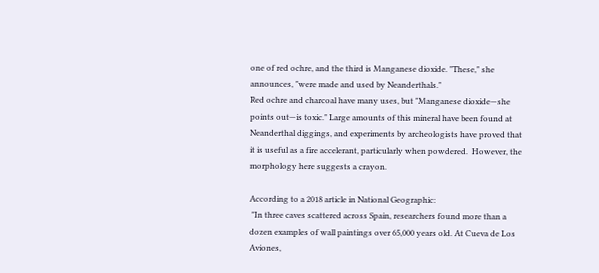one of red ochre, and the third is Manganese dioxide. "These," she announces, "were made and used by Neanderthals."
Red ochre and charcoal have many uses, but "Manganese dioxide—she points out—is toxic." Large amounts of this mineral have been found at Neanderthal diggings, and experiments by archeologists have proved that it is useful as a fire accelerant, particularly when powdered.  However, the morphology here suggests a crayon.

According to a 2018 article in National Geographic:
 "In three caves scattered across Spain, researchers found more than a dozen examples of wall paintings over 65,000 years old. At Cueva de Los Aviones,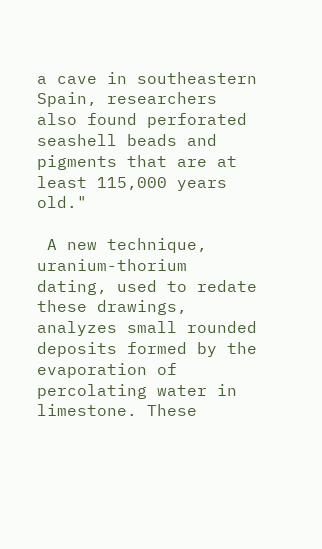a cave in southeastern Spain, researchers also found perforated seashell beads and pigments that are at least 115,000 years old."

 A new technique, uranium-thorium dating, used to redate these drawings, analyzes small rounded deposits formed by the evaporation of percolating water in limestone. These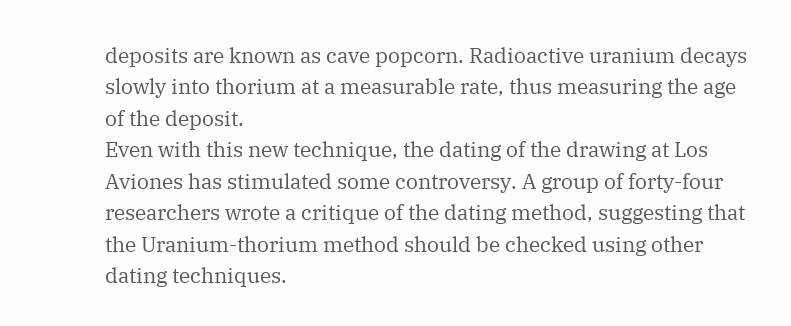deposits are known as cave popcorn. Radioactive uranium decays slowly into thorium at a measurable rate, thus measuring the age of the deposit.
Even with this new technique, the dating of the drawing at Los Aviones has stimulated some controversy. A group of forty-four researchers wrote a critique of the dating method, suggesting that the Uranium-thorium method should be checked using other dating techniques.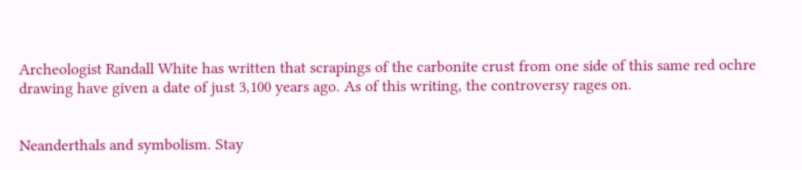Archeologist Randall White has written that scrapings of the carbonite crust from one side of this same red ochre drawing have given a date of just 3,100 years ago. As of this writing, the controversy rages on.


Neanderthals and symbolism. Stay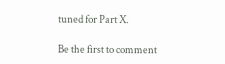tuned for Part X.

Be the first to comment